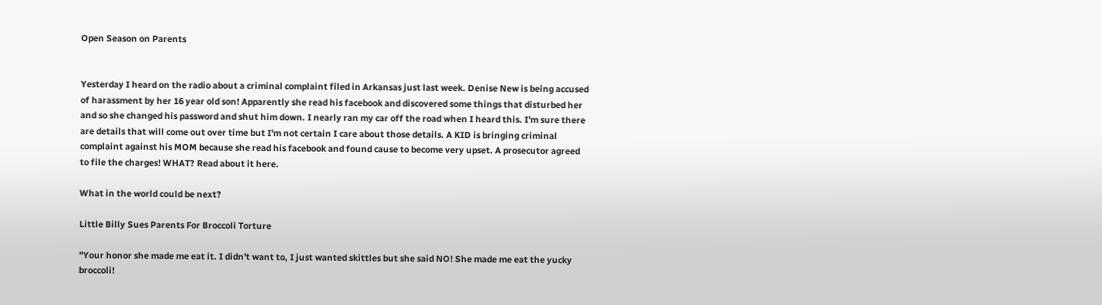Open Season on Parents


Yesterday I heard on the radio about a criminal complaint filed in Arkansas just last week. Denise New is being accused of harassment by her 16 year old son! Apparently she read his facebook and discovered some things that disturbed her and so she changed his password and shut him down. I nearly ran my car off the road when I heard this. I'm sure there are details that will come out over time but I'm not certain I care about those details. A KID is bringing criminal complaint against his MOM because she read his facebook and found cause to become very upset. A prosecutor agreed to file the charges! WHAT? Read about it here.

What in the world could be next?

Little Billy Sues Parents For Broccoli Torture

"Your honor she made me eat it. I didn't want to, I just wanted skittles but she said NO! She made me eat the yucky broccoli!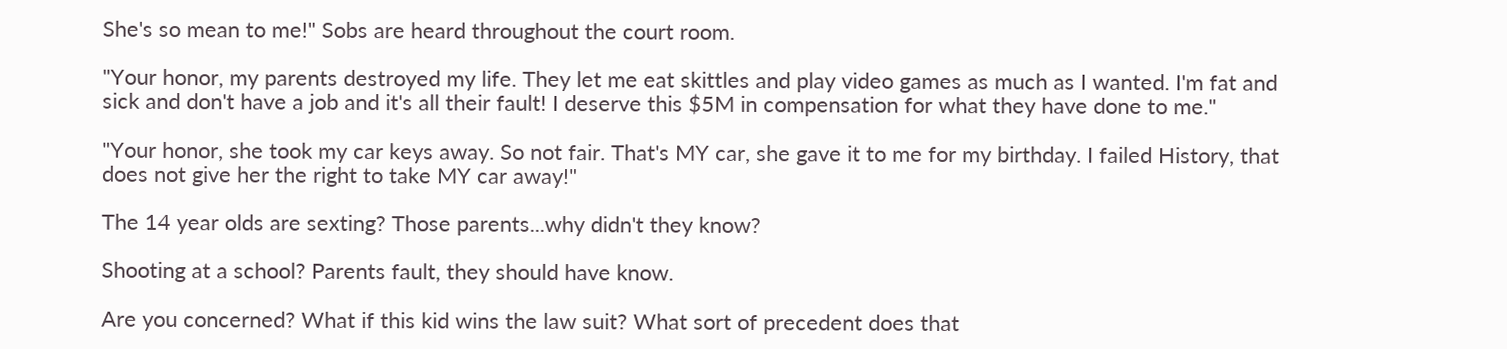She's so mean to me!" Sobs are heard throughout the court room.

"Your honor, my parents destroyed my life. They let me eat skittles and play video games as much as I wanted. I'm fat and sick and don't have a job and it's all their fault! I deserve this $5M in compensation for what they have done to me."

"Your honor, she took my car keys away. So not fair. That's MY car, she gave it to me for my birthday. I failed History, that does not give her the right to take MY car away!"

The 14 year olds are sexting? Those parents...why didn't they know?

Shooting at a school? Parents fault, they should have know.

Are you concerned? What if this kid wins the law suit? What sort of precedent does that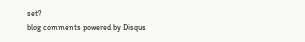set?
blog comments powered by Disqus